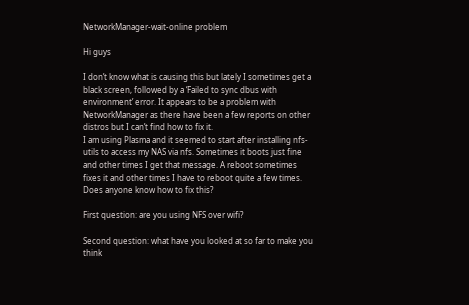NetworkManager-wait-online problem

Hi guys

I don’t know what is causing this but lately I sometimes get a black screen, followed by a ‘Failed to sync dbus with environment’ error. It appears to be a problem with NetworkManager as there have been a few reports on other distros but I can’t find how to fix it.
I am using Plasma and it seemed to start after installing nfs-utils to access my NAS via nfs. Sometimes it boots just fine and other times I get that message. A reboot sometimes fixes it and other times I have to reboot quite a few times.
Does anyone know how to fix this?

First question: are you using NFS over wifi?

Second question: what have you looked at so far to make you think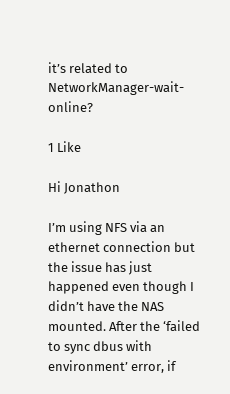it’s related to NetworkManager-wait-online?

1 Like

Hi Jonathon

I’m using NFS via an ethernet connection but the issue has just happened even though I didn’t have the NAS mounted. After the ‘failed to sync dbus with environment’ error, if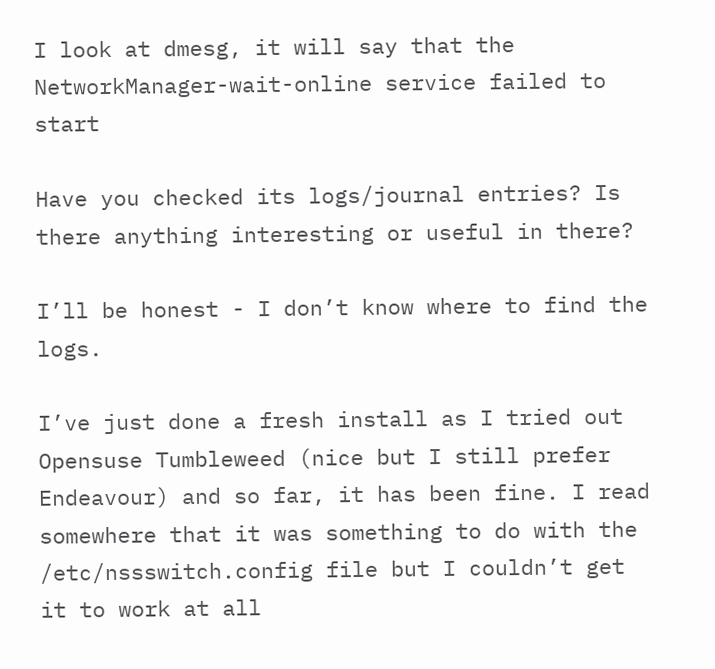I look at dmesg, it will say that the NetworkManager-wait-online service failed to start

Have you checked its logs/journal entries? Is there anything interesting or useful in there?

I’ll be honest - I don’t know where to find the logs.

I’ve just done a fresh install as I tried out Opensuse Tumbleweed (nice but I still prefer Endeavour) and so far, it has been fine. I read somewhere that it was something to do with the /etc/nssswitch.config file but I couldn’t get it to work at all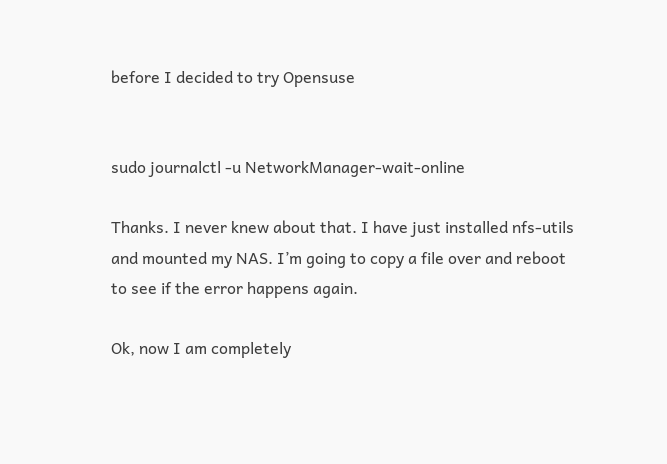before I decided to try Opensuse


sudo journalctl -u NetworkManager-wait-online

Thanks. I never knew about that. I have just installed nfs-utils and mounted my NAS. I’m going to copy a file over and reboot to see if the error happens again.

Ok, now I am completely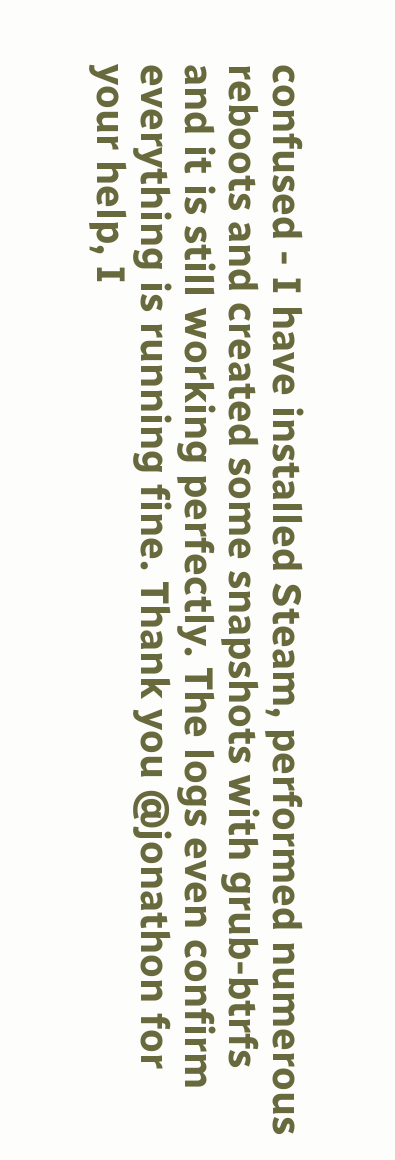confused - I have installed Steam, performed numerous reboots and created some snapshots with grub-btrfs and it is still working perfectly. The logs even confirm everything is running fine. Thank you @jonathon for your help, I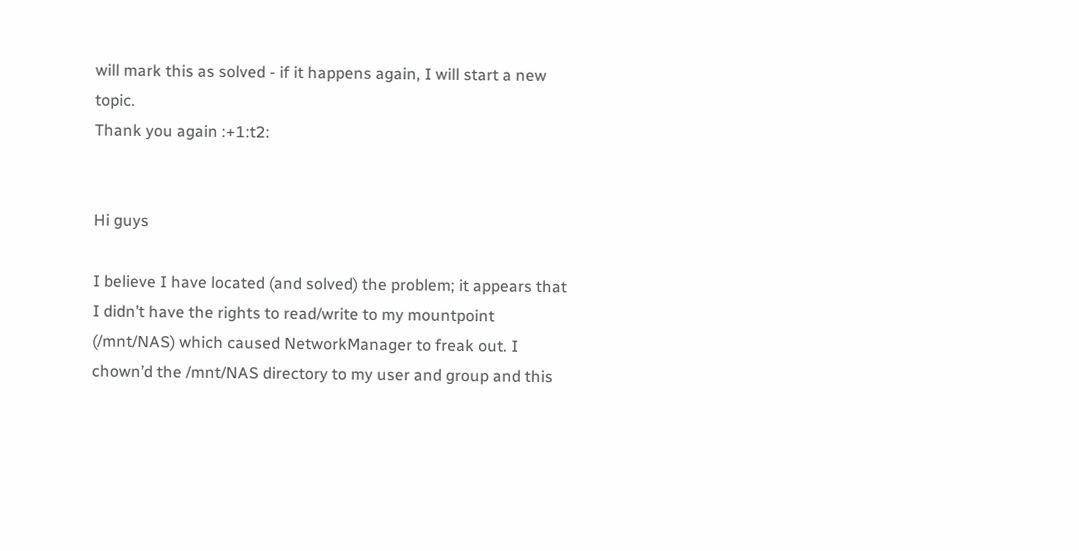will mark this as solved - if it happens again, I will start a new topic.
Thank you again :+1:t2:


Hi guys

I believe I have located (and solved) the problem; it appears that I didn’t have the rights to read/write to my mountpoint (/mnt/NAS) which caused NetworkManager to freak out. I chown’d the /mnt/NAS directory to my user and group and this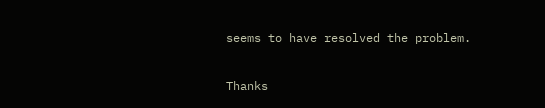seems to have resolved the problem.

Thanks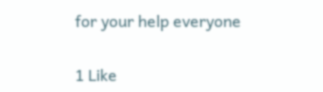for your help everyone

1 Like